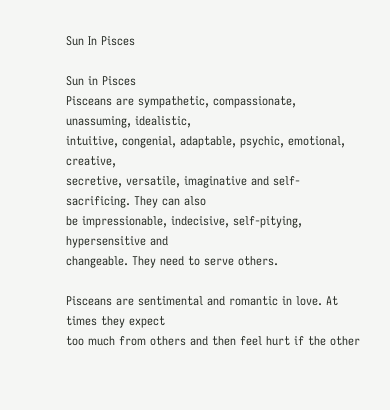Sun In Pisces

Sun in Pisces
Pisceans are sympathetic, compassionate, unassuming, idealistic,
intuitive, congenial, adaptable, psychic, emotional, creative,
secretive, versatile, imaginative and self-sacrificing. They can also
be impressionable, indecisive, self-pitying, hypersensitive and
changeable. They need to serve others.

Pisceans are sentimental and romantic in love. At times they expect
too much from others and then feel hurt if the other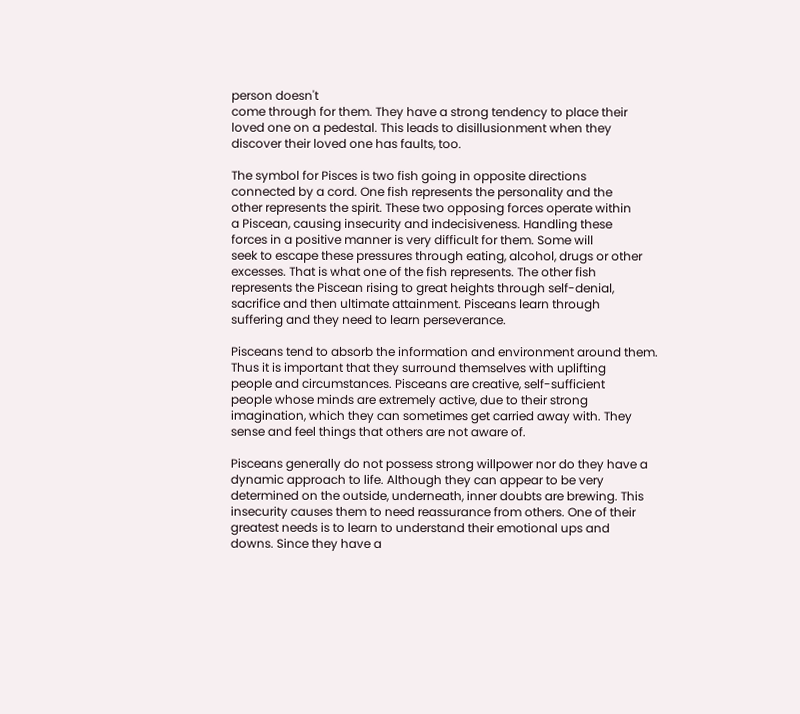person doesn't
come through for them. They have a strong tendency to place their
loved one on a pedestal. This leads to disillusionment when they
discover their loved one has faults, too.

The symbol for Pisces is two fish going in opposite directions
connected by a cord. One fish represents the personality and the
other represents the spirit. These two opposing forces operate within
a Piscean, causing insecurity and indecisiveness. Handling these
forces in a positive manner is very difficult for them. Some will
seek to escape these pressures through eating, alcohol, drugs or other
excesses. That is what one of the fish represents. The other fish
represents the Piscean rising to great heights through self-denial,
sacrifice and then ultimate attainment. Pisceans learn through
suffering and they need to learn perseverance.

Pisceans tend to absorb the information and environment around them.
Thus it is important that they surround themselves with uplifting
people and circumstances. Pisceans are creative, self-sufficient
people whose minds are extremely active, due to their strong
imagination, which they can sometimes get carried away with. They
sense and feel things that others are not aware of.

Pisceans generally do not possess strong willpower nor do they have a
dynamic approach to life. Although they can appear to be very
determined on the outside, underneath, inner doubts are brewing. This
insecurity causes them to need reassurance from others. One of their
greatest needs is to learn to understand their emotional ups and
downs. Since they have a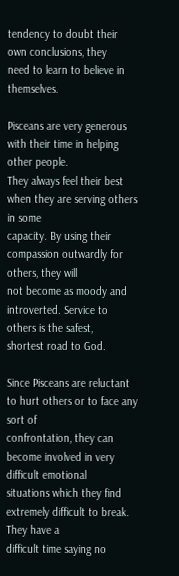tendency to doubt their own conclusions, they
need to learn to believe in themselves.

Pisceans are very generous with their time in helping other people.
They always feel their best when they are serving others in some
capacity. By using their compassion outwardly for others, they will
not become as moody and introverted. Service to others is the safest,
shortest road to God.

Since Pisceans are reluctant to hurt others or to face any sort of
confrontation, they can become involved in very difficult emotional
situations which they find extremely difficult to break. They have a
difficult time saying no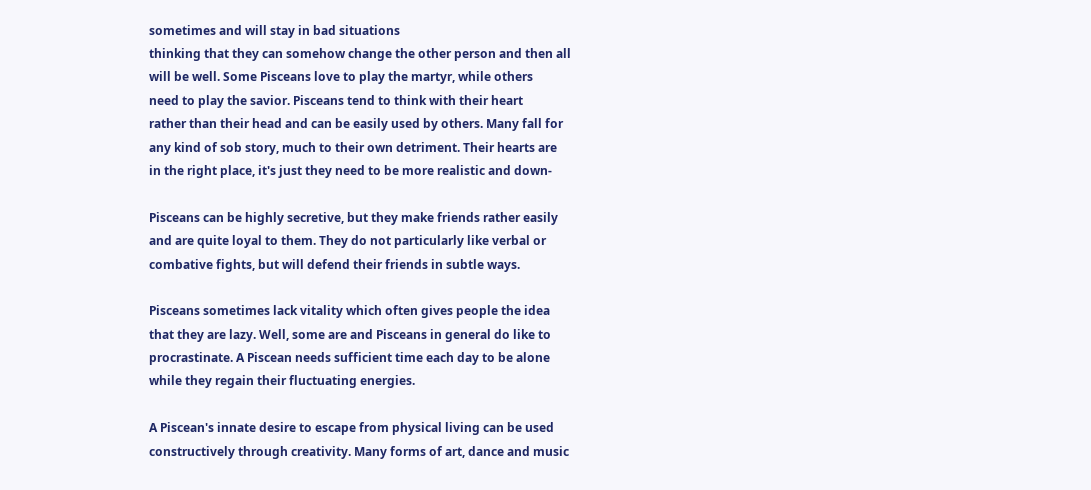sometimes and will stay in bad situations
thinking that they can somehow change the other person and then all
will be well. Some Pisceans love to play the martyr, while others
need to play the savior. Pisceans tend to think with their heart
rather than their head and can be easily used by others. Many fall for
any kind of sob story, much to their own detriment. Their hearts are
in the right place, it's just they need to be more realistic and down-

Pisceans can be highly secretive, but they make friends rather easily
and are quite loyal to them. They do not particularly like verbal or
combative fights, but will defend their friends in subtle ways.

Pisceans sometimes lack vitality which often gives people the idea
that they are lazy. Well, some are and Pisceans in general do like to
procrastinate. A Piscean needs sufficient time each day to be alone
while they regain their fluctuating energies.

A Piscean's innate desire to escape from physical living can be used
constructively through creativity. Many forms of art, dance and music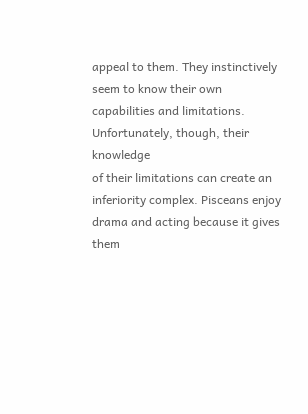appeal to them. They instinctively seem to know their own
capabilities and limitations. Unfortunately, though, their knowledge
of their limitations can create an inferiority complex. Pisceans enjoy
drama and acting because it gives them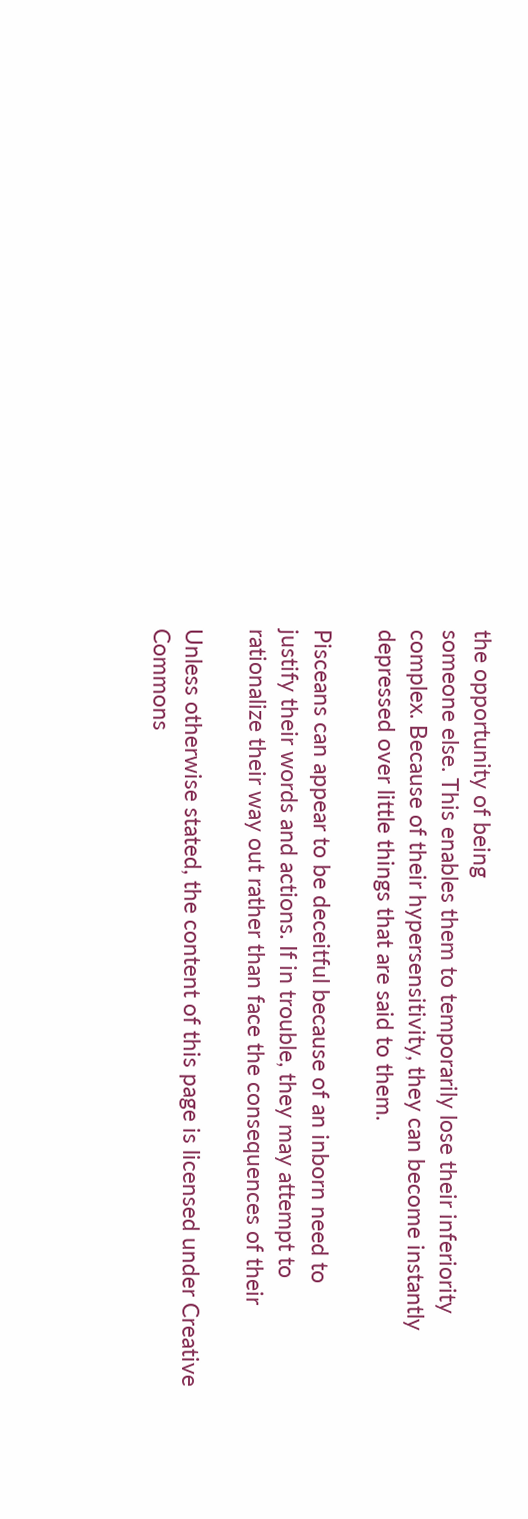the opportunity of being
someone else. This enables them to temporarily lose their inferiority
complex. Because of their hypersensitivity, they can become instantly
depressed over little things that are said to them.

Pisceans can appear to be deceitful because of an inborn need to
justify their words and actions. If in trouble, they may attempt to
rationalize their way out rather than face the consequences of their

Unless otherwise stated, the content of this page is licensed under Creative Commons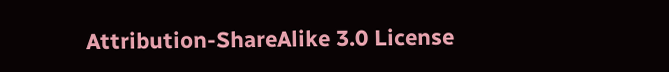Attribution-ShareAlike 3.0 License